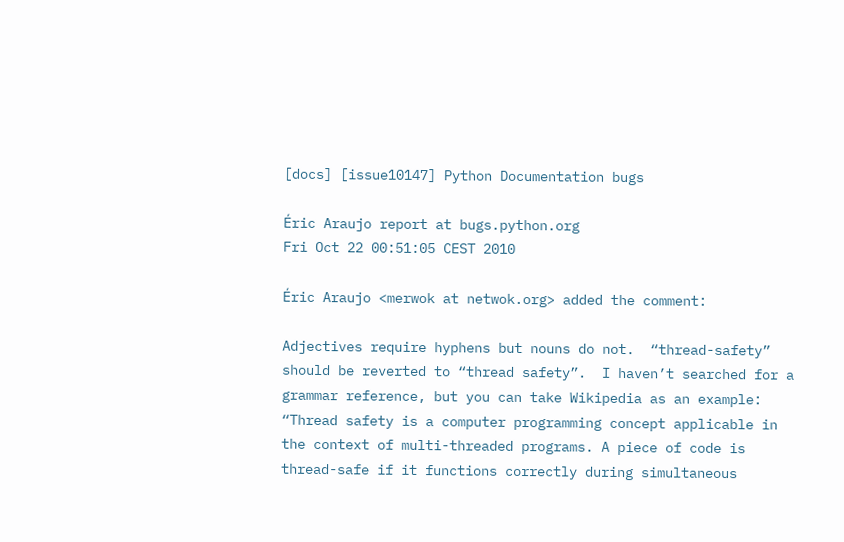[docs] [issue10147] Python Documentation bugs

Éric Araujo report at bugs.python.org
Fri Oct 22 00:51:05 CEST 2010

Éric Araujo <merwok at netwok.org> added the comment:

Adjectives require hyphens but nouns do not.  “thread-safety” should be reverted to “thread safety”.  I haven’t searched for a grammar reference, but you can take Wikipedia as an example: “Thread safety is a computer programming concept applicable in the context of multi-threaded programs. A piece of code is thread-safe if it functions correctly during simultaneous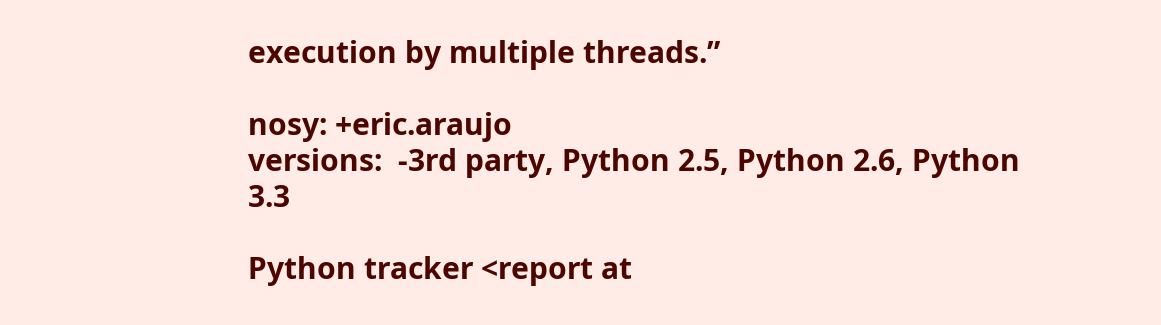execution by multiple threads.”

nosy: +eric.araujo
versions:  -3rd party, Python 2.5, Python 2.6, Python 3.3

Python tracker <report at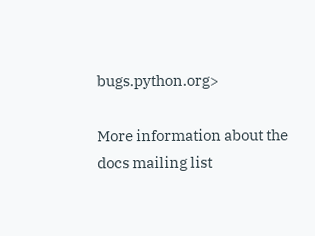bugs.python.org>

More information about the docs mailing list